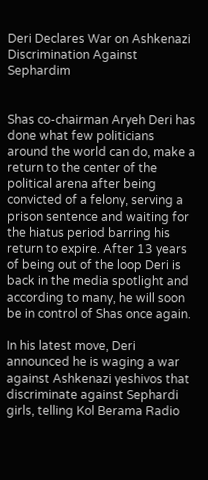Deri Declares War on Ashkenazi Discrimination Against Sephardim


Shas co-chairman Aryeh Deri has done what few politicians around the world can do, make a return to the center of the political arena after being convicted of a felony, serving a prison sentence and waiting for the hiatus period barring his return to expire. After 13 years of being out of the loop Deri is back in the media spotlight and according to many, he will soon be in control of Shas once again.

In his latest move, Deri announced he is waging a war against Ashkenazi yeshivos that discriminate against Sephardi girls, telling Kol Berama Radio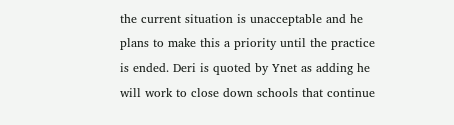the current situation is unacceptable and he plans to make this a priority until the practice is ended. Deri is quoted by Ynet as adding he will work to close down schools that continue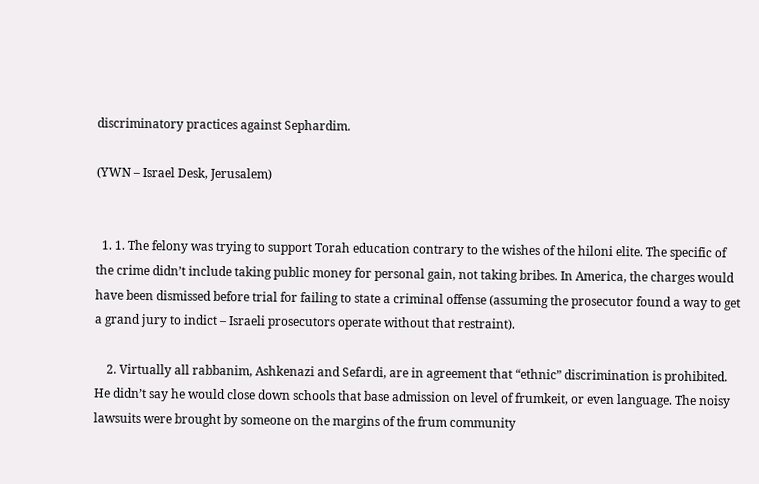discriminatory practices against Sephardim.

(YWN – Israel Desk, Jerusalem)


  1. 1. The felony was trying to support Torah education contrary to the wishes of the hiloni elite. The specific of the crime didn’t include taking public money for personal gain, not taking bribes. In America, the charges would have been dismissed before trial for failing to state a criminal offense (assuming the prosecutor found a way to get a grand jury to indict – Israeli prosecutors operate without that restraint).

    2. Virtually all rabbanim, Ashkenazi and Sefardi, are in agreement that “ethnic” discrimination is prohibited. He didn’t say he would close down schools that base admission on level of frumkeit, or even language. The noisy lawsuits were brought by someone on the margins of the frum community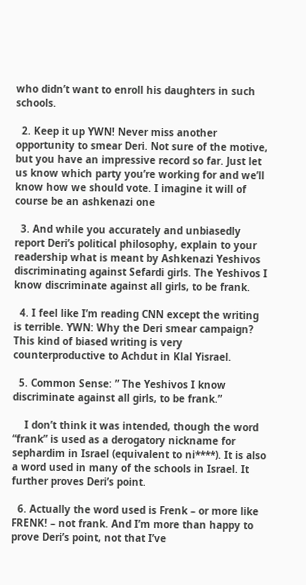who didn’t want to enroll his daughters in such schools.

  2. Keep it up YWN! Never miss another opportunity to smear Deri. Not sure of the motive, but you have an impressive record so far. Just let us know which party you’re working for and we’ll know how we should vote. I imagine it will of course be an ashkenazi one

  3. And while you accurately and unbiasedly report Deri’s political philosophy, explain to your readership what is meant by Ashkenazi Yeshivos discriminating against Sefardi girls. The Yeshivos I know discriminate against all girls, to be frank.

  4. I feel like I’m reading CNN except the writing is terrible. YWN: Why the Deri smear campaign? This kind of biased writing is very counterproductive to Achdut in Klal Yisrael.

  5. Common Sense: ” The Yeshivos I know discriminate against all girls, to be frank.”

    I don’t think it was intended, though the word “frank” is used as a derogatory nickname for sephardim in Israel (equivalent to ni****). It is also a word used in many of the schools in Israel. It further proves Deri’s point.

  6. Actually the word used is Frenk – or more like FRENK! – not frank. And I’m more than happy to prove Deri’s point, not that I’ve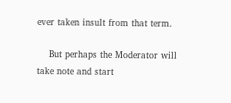ever taken insult from that term.

    But perhaps the Moderator will take note and start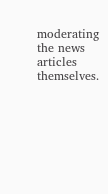moderating the news articles themselves.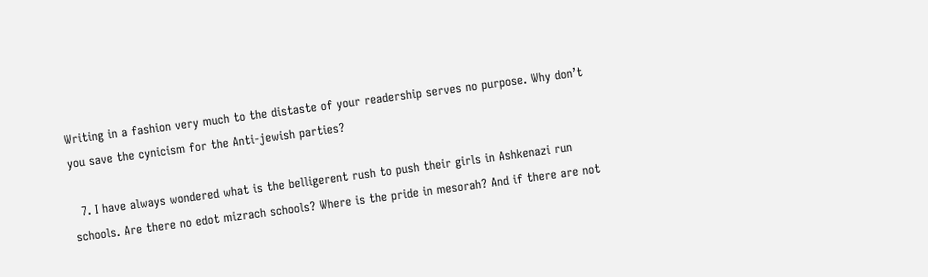Writing in a fashion very much to the distaste of your readership serves no purpose. Why don’t you save the cynicism for the Anti-jewish parties?

  7. I have always wondered what is the belligerent rush to push their girls in Ashkenazi run schools. Are there no edot mizrach schools? Where is the pride in mesorah? And if there are not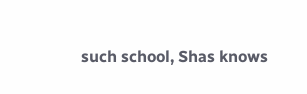such school, Shas knows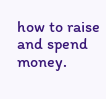how to raise and spend money.